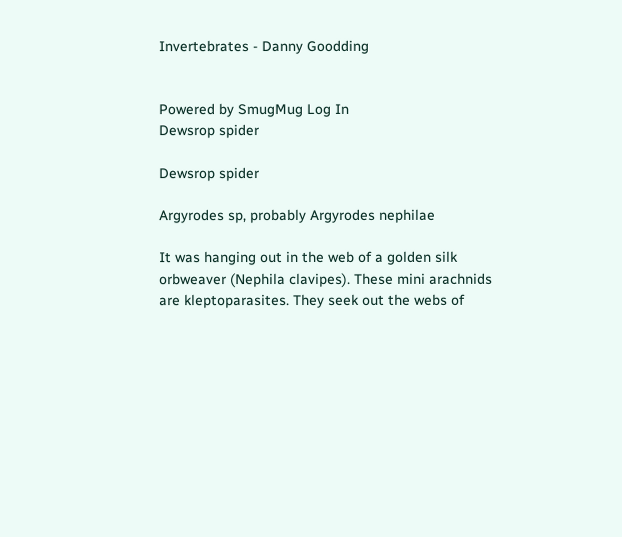Invertebrates - Danny Goodding


Powered by SmugMug Log In
Dewsrop spider

Dewsrop spider

Argyrodes sp, probably Argyrodes nephilae

It was hanging out in the web of a golden silk orbweaver (Nephila clavipes). These mini arachnids are kleptoparasites. They seek out the webs of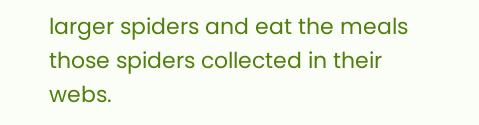larger spiders and eat the meals those spiders collected in their webs.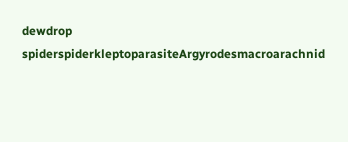dewdrop spiderspiderkleptoparasiteArgyrodesmacroarachnid